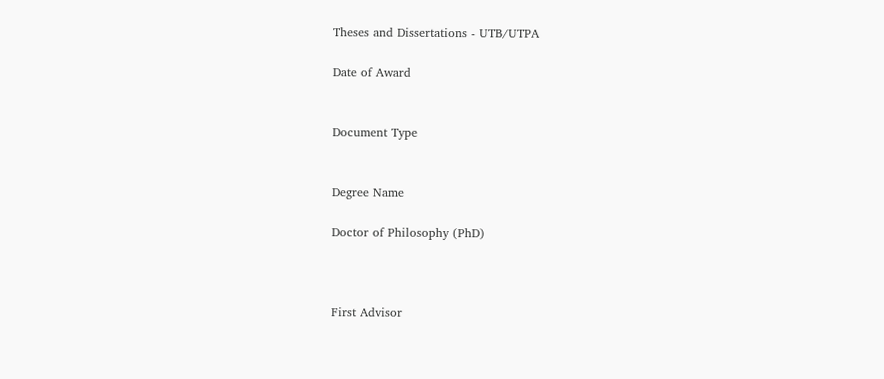Theses and Dissertations - UTB/UTPA

Date of Award


Document Type


Degree Name

Doctor of Philosophy (PhD)



First Advisor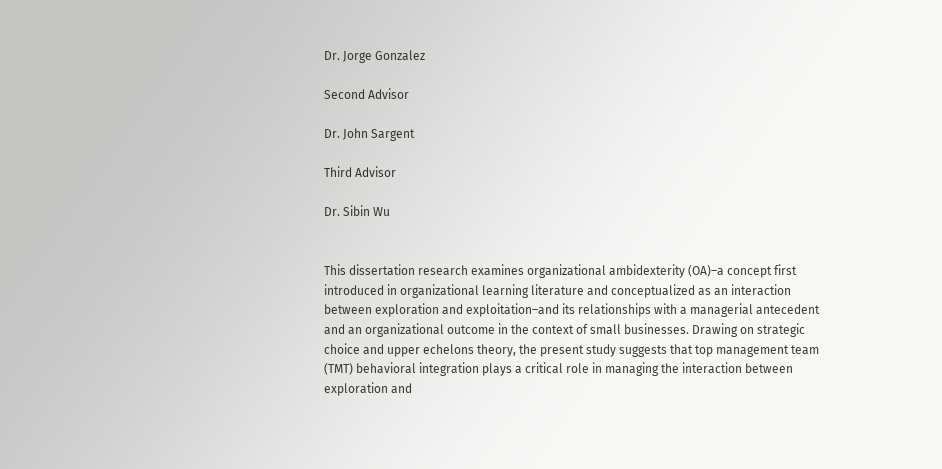Dr. Jorge Gonzalez

Second Advisor

Dr. John Sargent

Third Advisor

Dr. Sibin Wu


This dissertation research examines organizational ambidexterity (OA)–a concept first introduced in organizational learning literature and conceptualized as an interaction between exploration and exploitation–and its relationships with a managerial antecedent and an organizational outcome in the context of small businesses. Drawing on strategic choice and upper echelons theory, the present study suggests that top management team (TMT) behavioral integration plays a critical role in managing the interaction between exploration and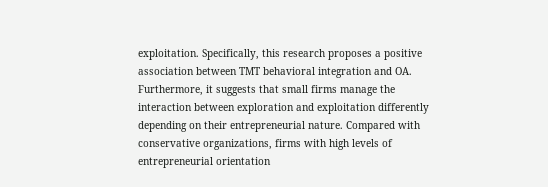exploitation. Specifically, this research proposes a positive association between TMT behavioral integration and OA. Furthermore, it suggests that small firms manage the interaction between exploration and exploitation differently depending on their entrepreneurial nature. Compared with conservative organizations, firms with high levels of entrepreneurial orientation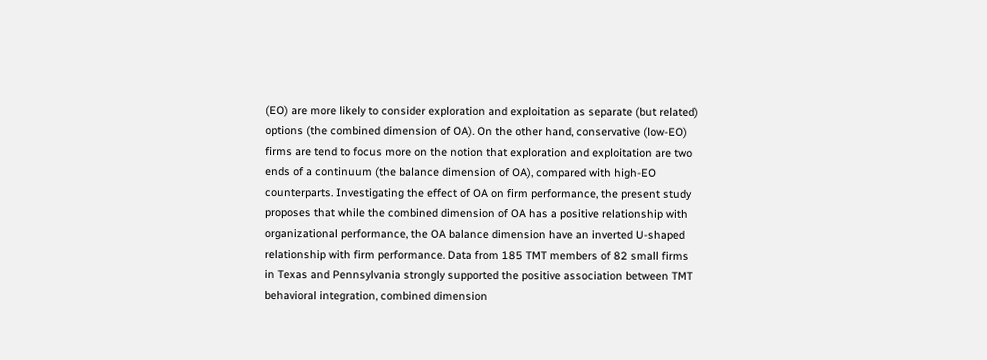(EO) are more likely to consider exploration and exploitation as separate (but related) options (the combined dimension of OA). On the other hand, conservative (low-EO) firms are tend to focus more on the notion that exploration and exploitation are two ends of a continuum (the balance dimension of OA), compared with high-EO counterparts. Investigating the effect of OA on firm performance, the present study proposes that while the combined dimension of OA has a positive relationship with organizational performance, the OA balance dimension have an inverted U-shaped relationship with firm performance. Data from 185 TMT members of 82 small firms in Texas and Pennsylvania strongly supported the positive association between TMT behavioral integration, combined dimension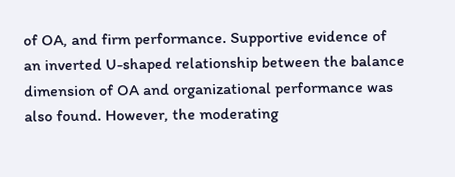of OA, and firm performance. Supportive evidence of an inverted U-shaped relationship between the balance dimension of OA and organizational performance was also found. However, the moderating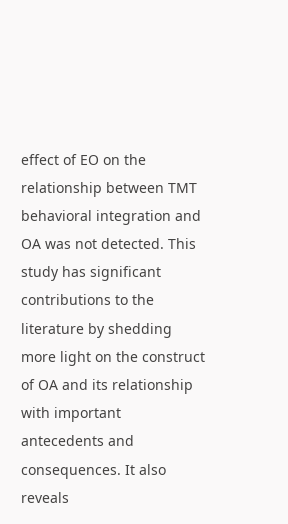effect of EO on the relationship between TMT behavioral integration and OA was not detected. This study has significant contributions to the literature by shedding more light on the construct of OA and its relationship with important antecedents and consequences. It also reveals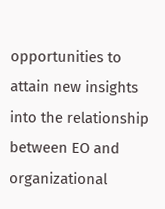opportunities to attain new insights into the relationship between EO and organizational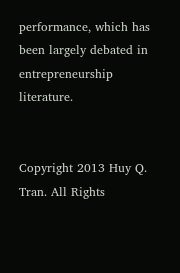performance, which has been largely debated in entrepreneurship literature.


Copyright 2013 Huy Q. Tran. All Rights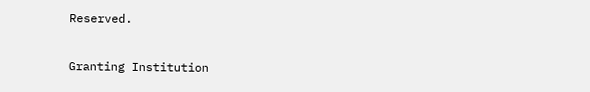Reserved.

Granting Institution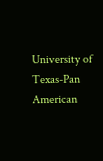University of Texas-Pan American